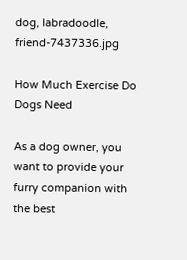dog, labradoodle, friend-7437336.jpg

How Much Exercise Do Dogs Need

As a dog owner, you want to provide your furry companion with the best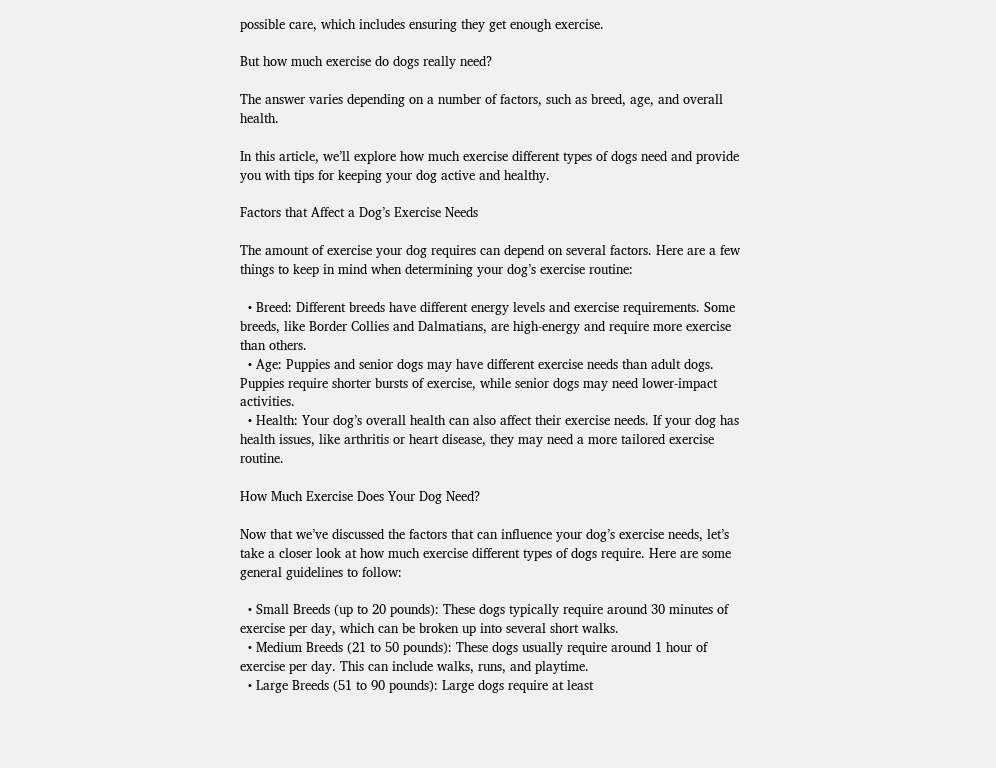possible care, which includes ensuring they get enough exercise.

But how much exercise do dogs really need?

The answer varies depending on a number of factors, such as breed, age, and overall health.

In this article, we’ll explore how much exercise different types of dogs need and provide you with tips for keeping your dog active and healthy.

Factors that Affect a Dog’s Exercise Needs

The amount of exercise your dog requires can depend on several factors. Here are a few things to keep in mind when determining your dog’s exercise routine:

  • Breed: Different breeds have different energy levels and exercise requirements. Some breeds, like Border Collies and Dalmatians, are high-energy and require more exercise than others.
  • Age: Puppies and senior dogs may have different exercise needs than adult dogs. Puppies require shorter bursts of exercise, while senior dogs may need lower-impact activities.
  • Health: Your dog’s overall health can also affect their exercise needs. If your dog has health issues, like arthritis or heart disease, they may need a more tailored exercise routine.

How Much Exercise Does Your Dog Need?

Now that we’ve discussed the factors that can influence your dog’s exercise needs, let’s take a closer look at how much exercise different types of dogs require. Here are some general guidelines to follow:

  • Small Breeds (up to 20 pounds): These dogs typically require around 30 minutes of exercise per day, which can be broken up into several short walks.
  • Medium Breeds (21 to 50 pounds): These dogs usually require around 1 hour of exercise per day. This can include walks, runs, and playtime.
  • Large Breeds (51 to 90 pounds): Large dogs require at least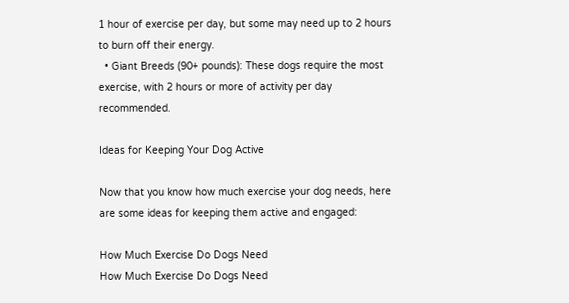1 hour of exercise per day, but some may need up to 2 hours to burn off their energy.
  • Giant Breeds (90+ pounds): These dogs require the most exercise, with 2 hours or more of activity per day recommended.

Ideas for Keeping Your Dog Active

Now that you know how much exercise your dog needs, here are some ideas for keeping them active and engaged:

How Much Exercise Do Dogs Need
How Much Exercise Do Dogs Need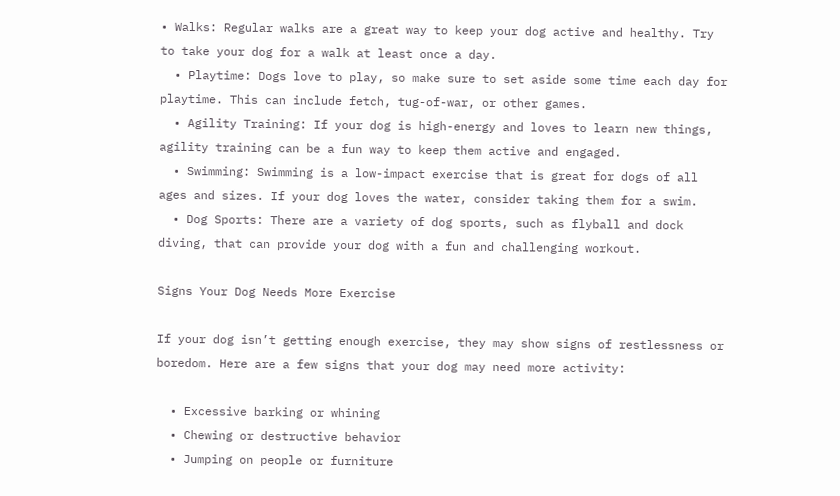• Walks: Regular walks are a great way to keep your dog active and healthy. Try to take your dog for a walk at least once a day.
  • Playtime: Dogs love to play, so make sure to set aside some time each day for playtime. This can include fetch, tug-of-war, or other games.
  • Agility Training: If your dog is high-energy and loves to learn new things, agility training can be a fun way to keep them active and engaged.
  • Swimming: Swimming is a low-impact exercise that is great for dogs of all ages and sizes. If your dog loves the water, consider taking them for a swim.
  • Dog Sports: There are a variety of dog sports, such as flyball and dock diving, that can provide your dog with a fun and challenging workout.

Signs Your Dog Needs More Exercise

If your dog isn’t getting enough exercise, they may show signs of restlessness or boredom. Here are a few signs that your dog may need more activity:

  • Excessive barking or whining
  • Chewing or destructive behavior
  • Jumping on people or furniture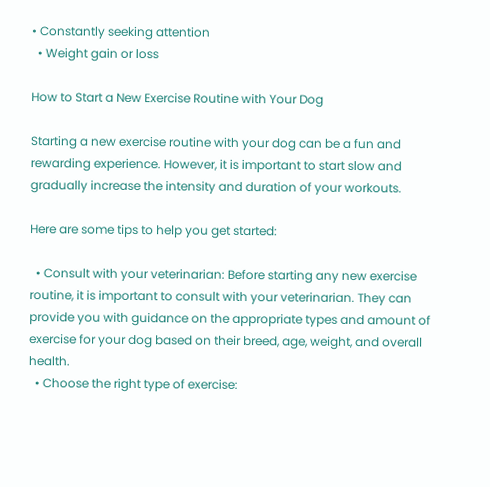• Constantly seeking attention
  • Weight gain or loss

How to Start a New Exercise Routine with Your Dog

Starting a new exercise routine with your dog can be a fun and rewarding experience. However, it is important to start slow and gradually increase the intensity and duration of your workouts.

Here are some tips to help you get started:

  • Consult with your veterinarian: Before starting any new exercise routine, it is important to consult with your veterinarian. They can provide you with guidance on the appropriate types and amount of exercise for your dog based on their breed, age, weight, and overall health.
  • Choose the right type of exercise: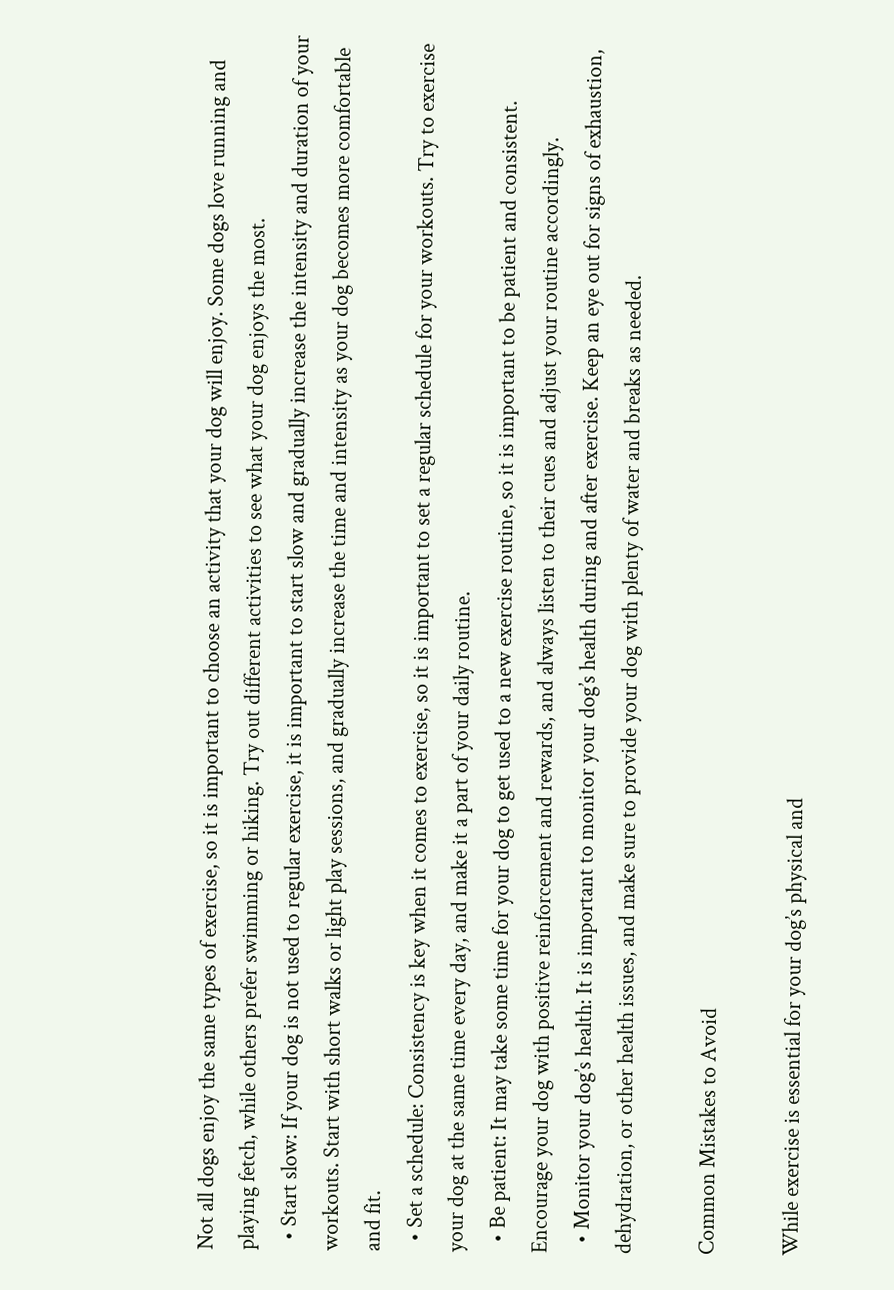Not all dogs enjoy the same types of exercise, so it is important to choose an activity that your dog will enjoy. Some dogs love running and playing fetch, while others prefer swimming or hiking. Try out different activities to see what your dog enjoys the most.
  • Start slow: If your dog is not used to regular exercise, it is important to start slow and gradually increase the intensity and duration of your workouts. Start with short walks or light play sessions, and gradually increase the time and intensity as your dog becomes more comfortable and fit.
  • Set a schedule: Consistency is key when it comes to exercise, so it is important to set a regular schedule for your workouts. Try to exercise your dog at the same time every day, and make it a part of your daily routine.
  • Be patient: It may take some time for your dog to get used to a new exercise routine, so it is important to be patient and consistent. Encourage your dog with positive reinforcement and rewards, and always listen to their cues and adjust your routine accordingly.
  • Monitor your dog’s health: It is important to monitor your dog’s health during and after exercise. Keep an eye out for signs of exhaustion, dehydration, or other health issues, and make sure to provide your dog with plenty of water and breaks as needed.

Common Mistakes to Avoid

While exercise is essential for your dog’s physical and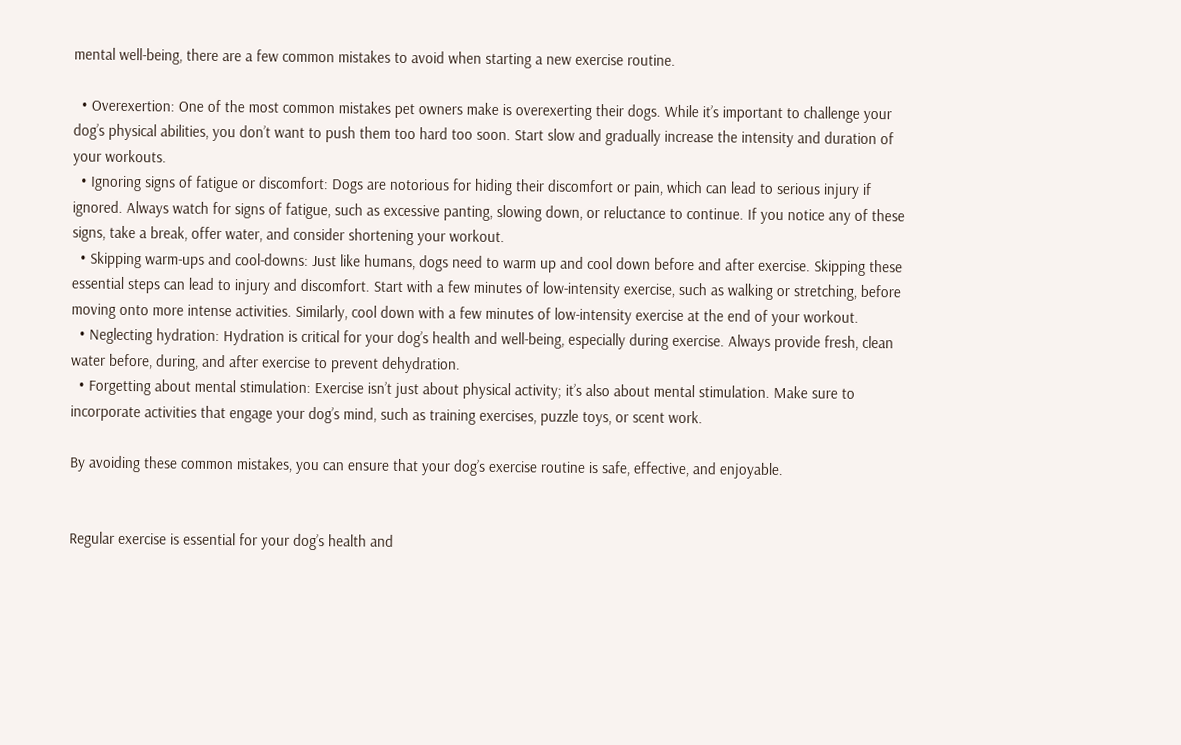mental well-being, there are a few common mistakes to avoid when starting a new exercise routine.

  • Overexertion: One of the most common mistakes pet owners make is overexerting their dogs. While it’s important to challenge your dog’s physical abilities, you don’t want to push them too hard too soon. Start slow and gradually increase the intensity and duration of your workouts.
  • Ignoring signs of fatigue or discomfort: Dogs are notorious for hiding their discomfort or pain, which can lead to serious injury if ignored. Always watch for signs of fatigue, such as excessive panting, slowing down, or reluctance to continue. If you notice any of these signs, take a break, offer water, and consider shortening your workout.
  • Skipping warm-ups and cool-downs: Just like humans, dogs need to warm up and cool down before and after exercise. Skipping these essential steps can lead to injury and discomfort. Start with a few minutes of low-intensity exercise, such as walking or stretching, before moving onto more intense activities. Similarly, cool down with a few minutes of low-intensity exercise at the end of your workout.
  • Neglecting hydration: Hydration is critical for your dog’s health and well-being, especially during exercise. Always provide fresh, clean water before, during, and after exercise to prevent dehydration.
  • Forgetting about mental stimulation: Exercise isn’t just about physical activity; it’s also about mental stimulation. Make sure to incorporate activities that engage your dog’s mind, such as training exercises, puzzle toys, or scent work.

By avoiding these common mistakes, you can ensure that your dog’s exercise routine is safe, effective, and enjoyable.


Regular exercise is essential for your dog’s health and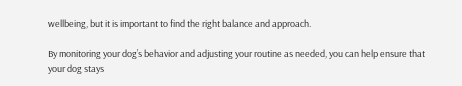wellbeing, but it is important to find the right balance and approach.

By monitoring your dog’s behavior and adjusting your routine as needed, you can help ensure that your dog stays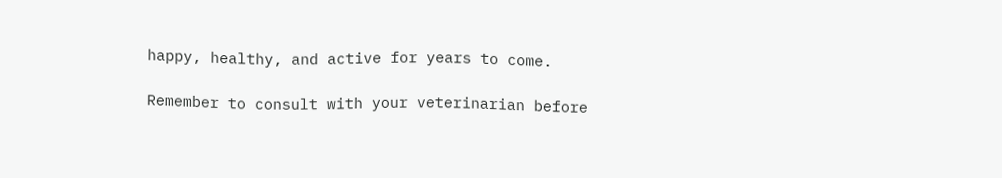happy, healthy, and active for years to come.

Remember to consult with your veterinarian before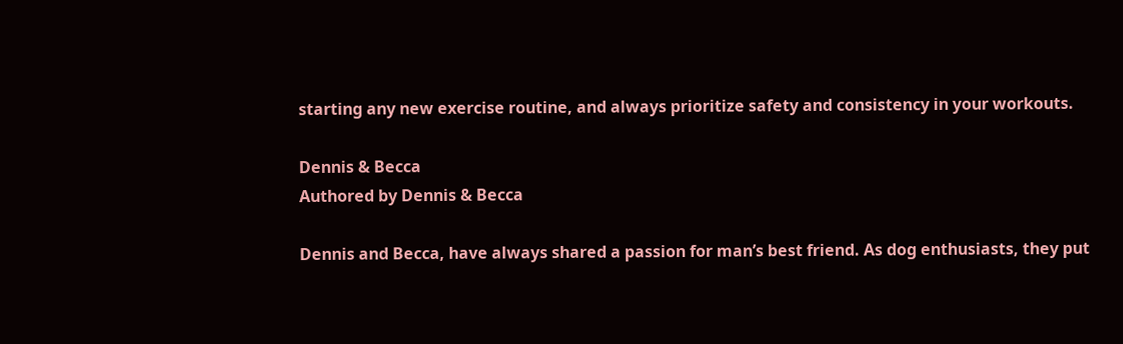starting any new exercise routine, and always prioritize safety and consistency in your workouts.

Dennis & Becca
Authored by Dennis & Becca

Dennis and Becca, have always shared a passion for man’s best friend. As dog enthusiasts, they put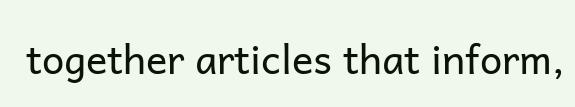together articles that inform,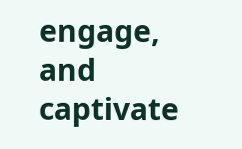engage, and captivate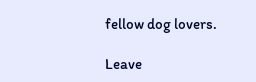fellow dog lovers.

Leave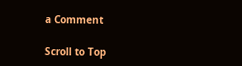a Comment

Scroll to Top